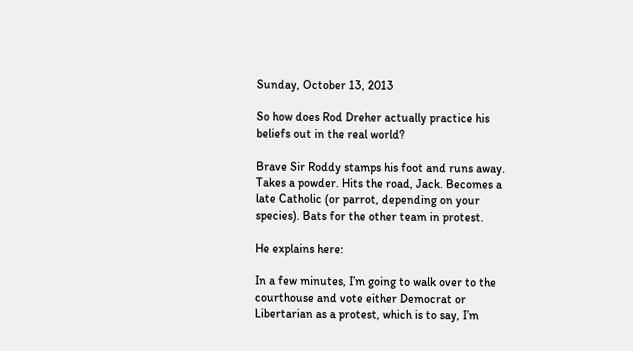Sunday, October 13, 2013

So how does Rod Dreher actually practice his beliefs out in the real world?

Brave Sir Roddy stamps his foot and runs away. Takes a powder. Hits the road, Jack. Becomes a late Catholic (or parrot, depending on your species). Bats for the other team in protest.

He explains here:

In a few minutes, I’m going to walk over to the courthouse and vote either Democrat or Libertarian as a protest, which is to say, I’m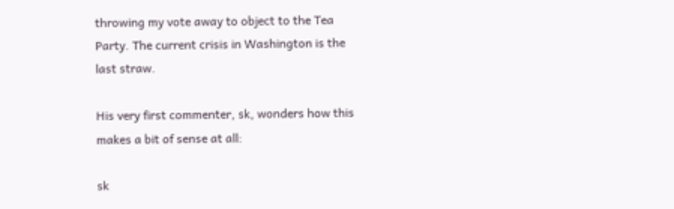throwing my vote away to object to the Tea Party. The current crisis in Washington is the last straw.

His very first commenter, sk, wonders how this makes a bit of sense at all:

sk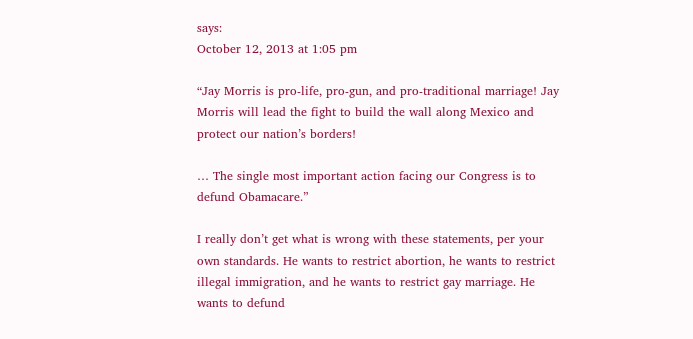says:
October 12, 2013 at 1:05 pm

“Jay Morris is pro-life, pro-gun, and pro-traditional marriage! Jay Morris will lead the fight to build the wall along Mexico and protect our nation’s borders!

… The single most important action facing our Congress is to defund Obamacare.”

I really don’t get what is wrong with these statements, per your own standards. He wants to restrict abortion, he wants to restrict illegal immigration, and he wants to restrict gay marriage. He wants to defund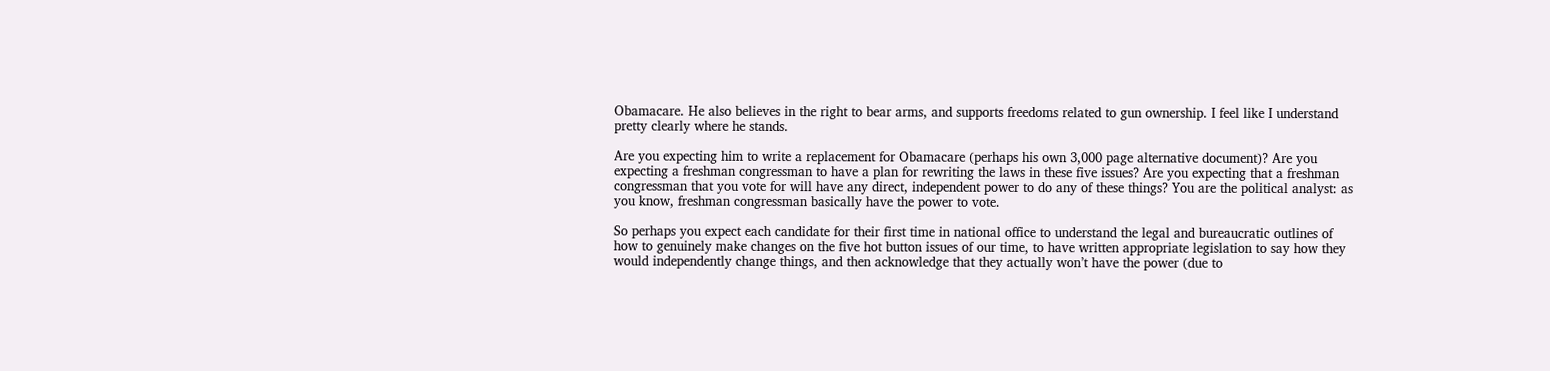Obamacare. He also believes in the right to bear arms, and supports freedoms related to gun ownership. I feel like I understand pretty clearly where he stands.

Are you expecting him to write a replacement for Obamacare (perhaps his own 3,000 page alternative document)? Are you expecting a freshman congressman to have a plan for rewriting the laws in these five issues? Are you expecting that a freshman congressman that you vote for will have any direct, independent power to do any of these things? You are the political analyst: as you know, freshman congressman basically have the power to vote.

So perhaps you expect each candidate for their first time in national office to understand the legal and bureaucratic outlines of how to genuinely make changes on the five hot button issues of our time, to have written appropriate legislation to say how they would independently change things, and then acknowledge that they actually won’t have the power (due to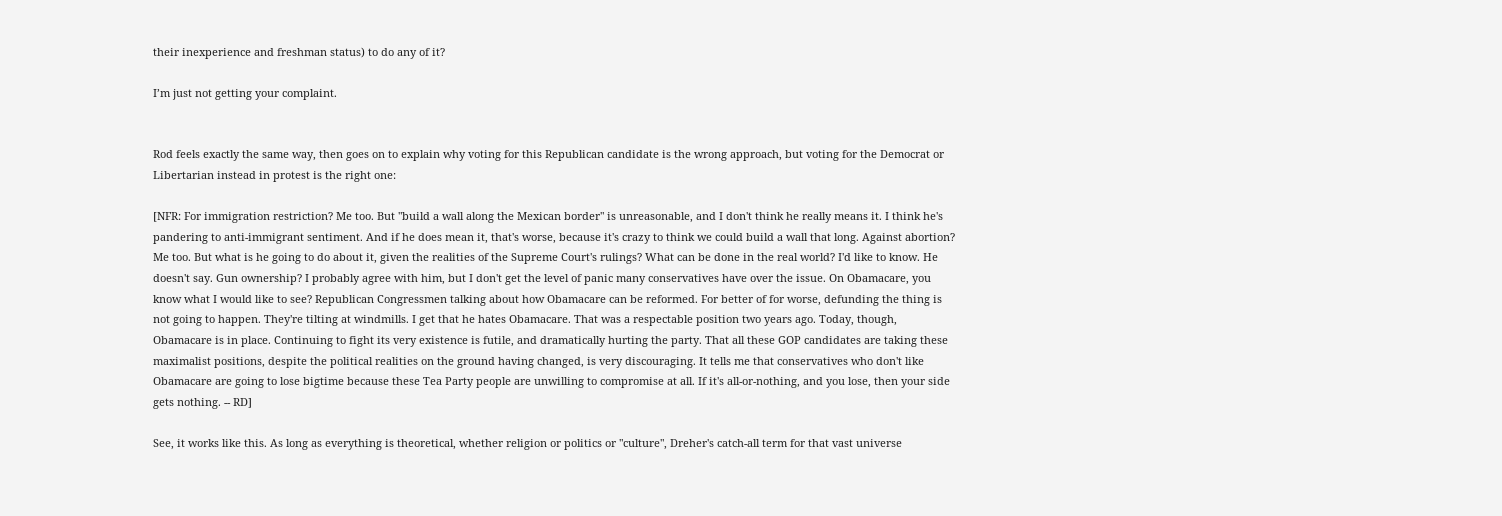their inexperience and freshman status) to do any of it?

I’m just not getting your complaint.


Rod feels exactly the same way, then goes on to explain why voting for this Republican candidate is the wrong approach, but voting for the Democrat or Libertarian instead in protest is the right one:

[NFR: For immigration restriction? Me too. But "build a wall along the Mexican border" is unreasonable, and I don't think he really means it. I think he's pandering to anti-immigrant sentiment. And if he does mean it, that's worse, because it's crazy to think we could build a wall that long. Against abortion? Me too. But what is he going to do about it, given the realities of the Supreme Court's rulings? What can be done in the real world? I'd like to know. He doesn't say. Gun ownership? I probably agree with him, but I don't get the level of panic many conservatives have over the issue. On Obamacare, you know what I would like to see? Republican Congressmen talking about how Obamacare can be reformed. For better of for worse, defunding the thing is not going to happen. They're tilting at windmills. I get that he hates Obamacare. That was a respectable position two years ago. Today, though, Obamacare is in place. Continuing to fight its very existence is futile, and dramatically hurting the party. That all these GOP candidates are taking these maximalist positions, despite the political realities on the ground having changed, is very discouraging. It tells me that conservatives who don't like Obamacare are going to lose bigtime because these Tea Party people are unwilling to compromise at all. If it's all-or-nothing, and you lose, then your side gets nothing. -- RD]

See, it works like this. As long as everything is theoretical, whether religion or politics or "culture", Dreher's catch-all term for that vast universe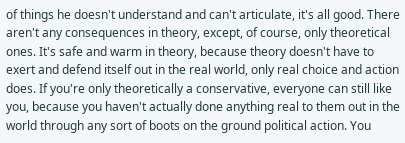of things he doesn't understand and can't articulate, it's all good. There aren't any consequences in theory, except, of course, only theoretical ones. It's safe and warm in theory, because theory doesn't have to exert and defend itself out in the real world, only real choice and action does. If you're only theoretically a conservative, everyone can still like you, because you haven't actually done anything real to them out in the world through any sort of boots on the ground political action. You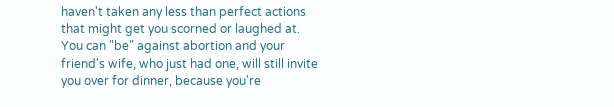haven't taken any less than perfect actions that might get you scorned or laughed at. You can "be" against abortion and your friend's wife, who just had one, will still invite you over for dinner, because you're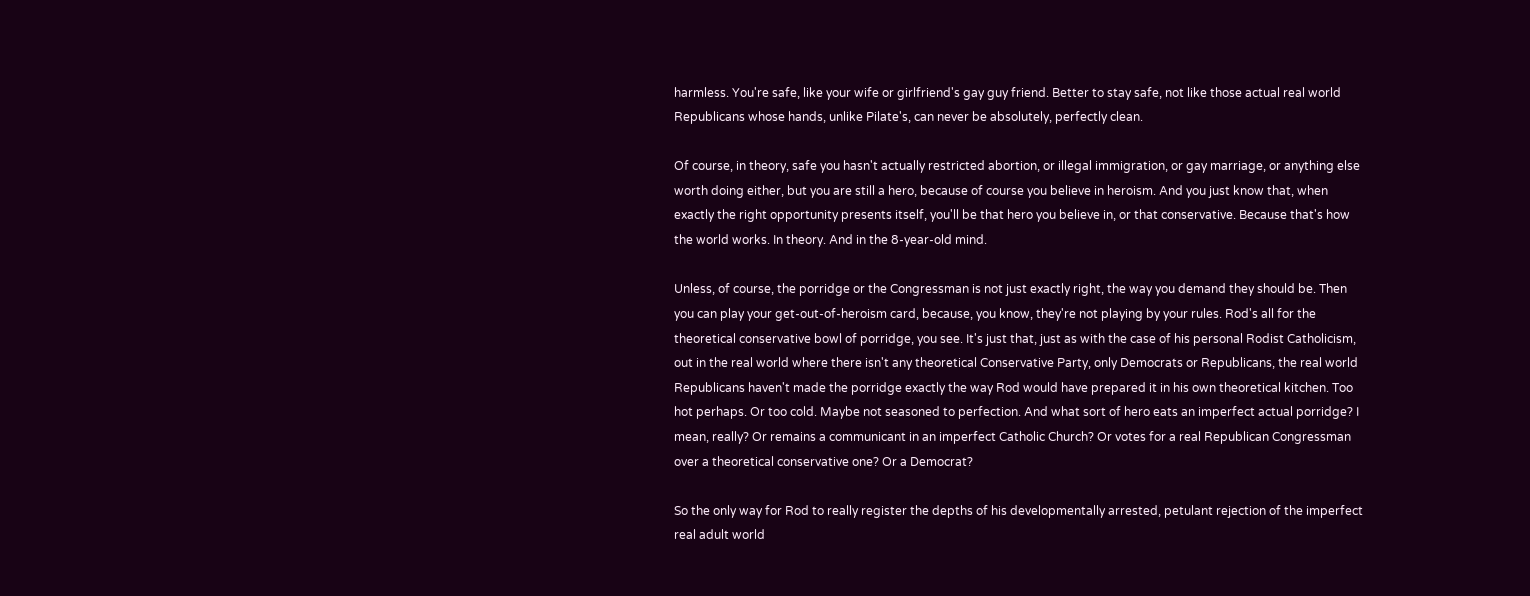harmless. You're safe, like your wife or girlfriend's gay guy friend. Better to stay safe, not like those actual real world Republicans whose hands, unlike Pilate's, can never be absolutely, perfectly clean.

Of course, in theory, safe you hasn't actually restricted abortion, or illegal immigration, or gay marriage, or anything else worth doing either, but you are still a hero, because of course you believe in heroism. And you just know that, when exactly the right opportunity presents itself, you'll be that hero you believe in, or that conservative. Because that's how the world works. In theory. And in the 8-year-old mind.

Unless, of course, the porridge or the Congressman is not just exactly right, the way you demand they should be. Then you can play your get-out-of-heroism card, because, you know, they're not playing by your rules. Rod's all for the theoretical conservative bowl of porridge, you see. It's just that, just as with the case of his personal Rodist Catholicism, out in the real world where there isn't any theoretical Conservative Party, only Democrats or Republicans, the real world Republicans haven't made the porridge exactly the way Rod would have prepared it in his own theoretical kitchen. Too hot perhaps. Or too cold. Maybe not seasoned to perfection. And what sort of hero eats an imperfect actual porridge? I mean, really? Or remains a communicant in an imperfect Catholic Church? Or votes for a real Republican Congressman over a theoretical conservative one? Or a Democrat?

So the only way for Rod to really register the depths of his developmentally arrested, petulant rejection of the imperfect real adult world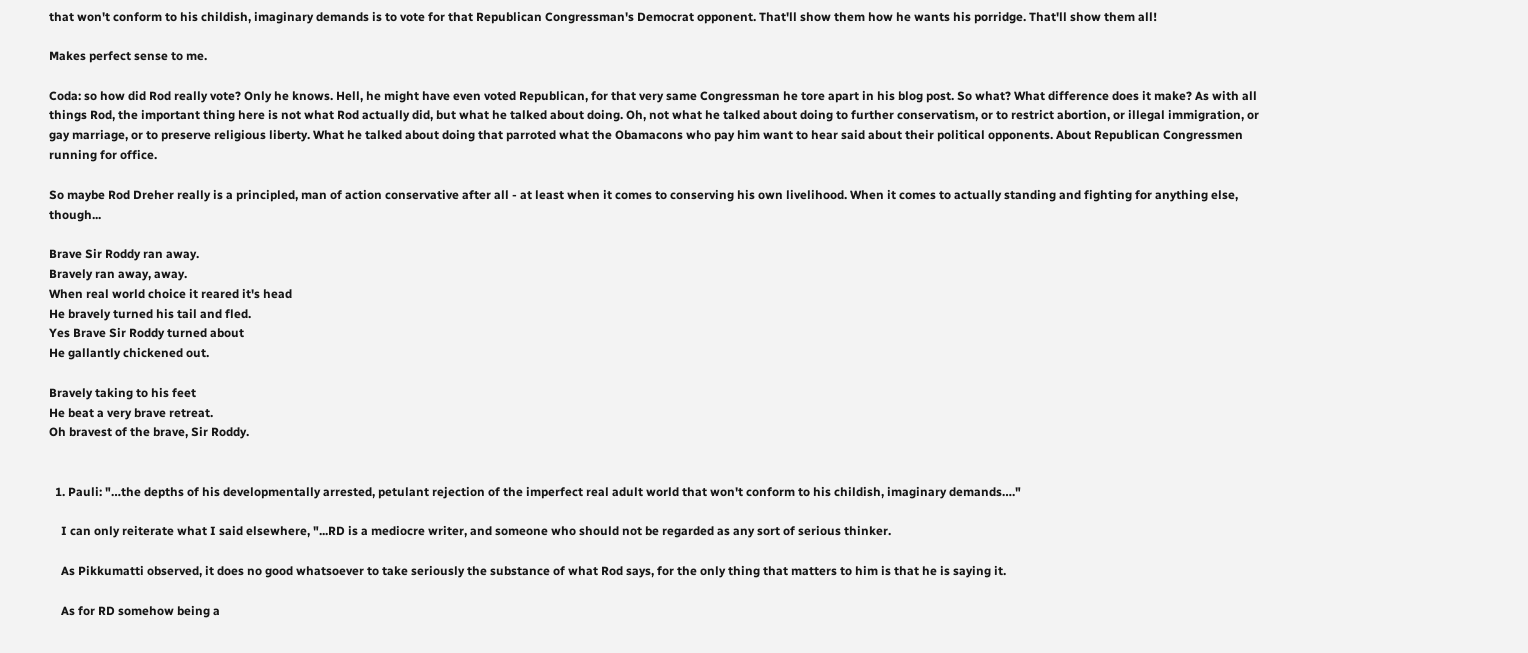that won't conform to his childish, imaginary demands is to vote for that Republican Congressman's Democrat opponent. That'll show them how he wants his porridge. That'll show them all!

Makes perfect sense to me.

Coda: so how did Rod really vote? Only he knows. Hell, he might have even voted Republican, for that very same Congressman he tore apart in his blog post. So what? What difference does it make? As with all things Rod, the important thing here is not what Rod actually did, but what he talked about doing. Oh, not what he talked about doing to further conservatism, or to restrict abortion, or illegal immigration, or gay marriage, or to preserve religious liberty. What he talked about doing that parroted what the Obamacons who pay him want to hear said about their political opponents. About Republican Congressmen running for office.

So maybe Rod Dreher really is a principled, man of action conservative after all - at least when it comes to conserving his own livelihood. When it comes to actually standing and fighting for anything else, though...

Brave Sir Roddy ran away.
Bravely ran away, away.
When real world choice it reared it's head
He bravely turned his tail and fled.
Yes Brave Sir Roddy turned about
He gallantly chickened out.

Bravely taking to his feet
He beat a very brave retreat.
Oh bravest of the brave, Sir Roddy.


  1. Pauli: "…the depths of his developmentally arrested, petulant rejection of the imperfect real adult world that won't conform to his childish, imaginary demands…."

    I can only reiterate what I said elsewhere, "...RD is a mediocre writer, and someone who should not be regarded as any sort of serious thinker.

    As Pikkumatti observed, it does no good whatsoever to take seriously the substance of what Rod says, for the only thing that matters to him is that he is saying it.

    As for RD somehow being a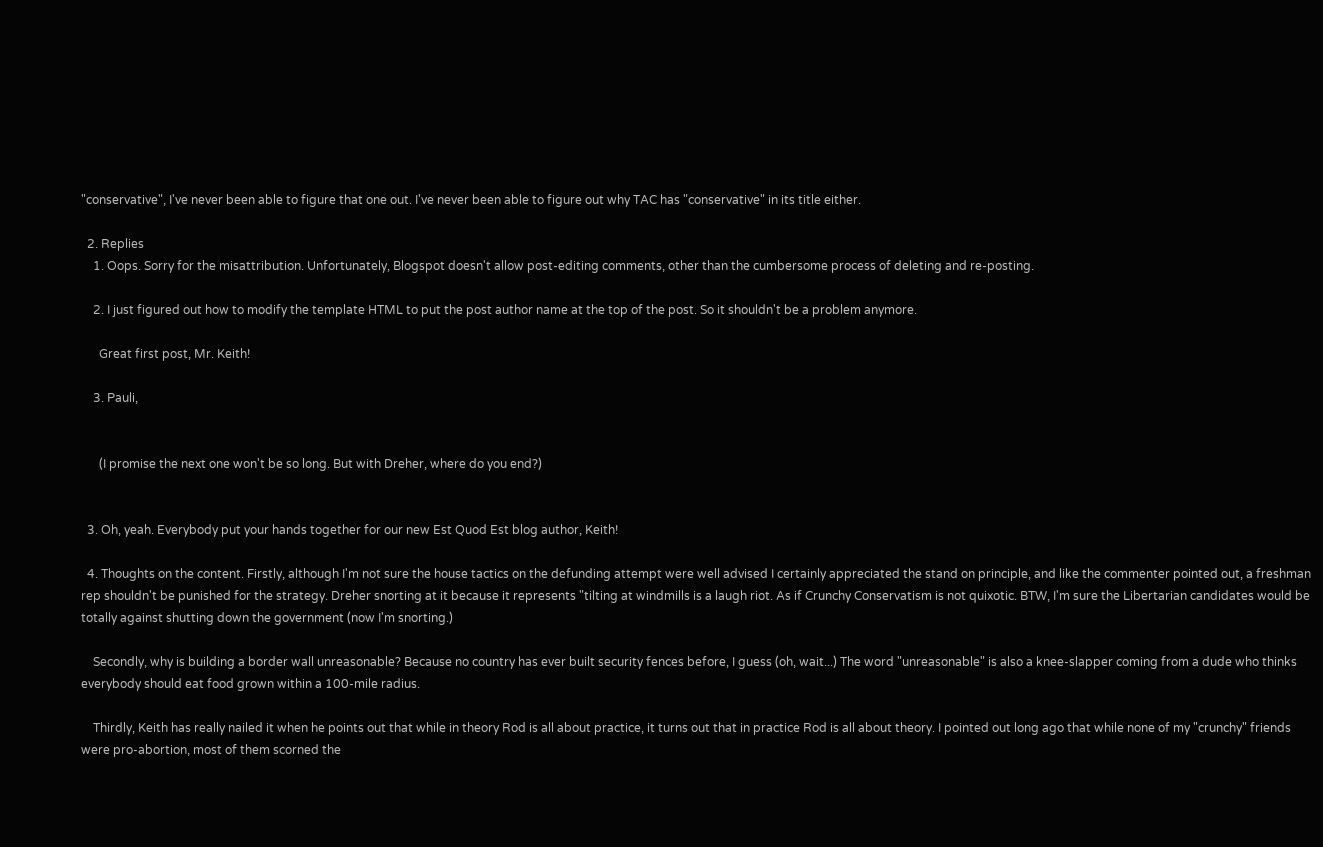"conservative", I've never been able to figure that one out. I've never been able to figure out why TAC has "conservative" in its title either.

  2. Replies
    1. Oops. Sorry for the misattribution. Unfortunately, Blogspot doesn't allow post-editing comments, other than the cumbersome process of deleting and re-posting.

    2. I just figured out how to modify the template HTML to put the post author name at the top of the post. So it shouldn't be a problem anymore.

      Great first post, Mr. Keith!

    3. Pauli,


      (I promise the next one won't be so long. But with Dreher, where do you end?)


  3. Oh, yeah. Everybody put your hands together for our new Est Quod Est blog author, Keith!

  4. Thoughts on the content. Firstly, although I'm not sure the house tactics on the defunding attempt were well advised I certainly appreciated the stand on principle, and like the commenter pointed out, a freshman rep shouldn't be punished for the strategy. Dreher snorting at it because it represents "tilting at windmills is a laugh riot. As if Crunchy Conservatism is not quixotic. BTW, I'm sure the Libertarian candidates would be totally against shutting down the government (now I'm snorting.)

    Secondly, why is building a border wall unreasonable? Because no country has ever built security fences before, I guess (oh, wait...) The word "unreasonable" is also a knee-slapper coming from a dude who thinks everybody should eat food grown within a 100-mile radius.

    Thirdly, Keith has really nailed it when he points out that while in theory Rod is all about practice, it turns out that in practice Rod is all about theory. I pointed out long ago that while none of my "crunchy" friends were pro-abortion, most of them scorned the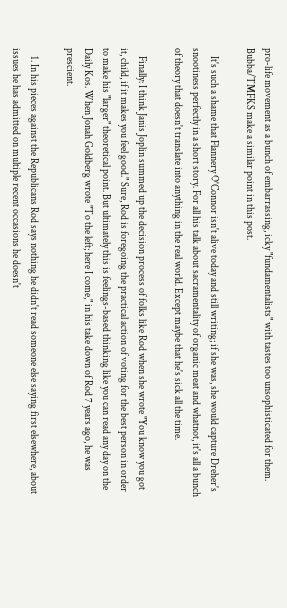pro-life movement as a bunch of embarrassing, icky "fundamentalists" with tastes too unsophisticated for them. Bubba/TMFKS make a similar point in this post.

    It's such a shame that Flannery O'Connor isn't alive today and still writing; if she was, she would capture Dreher's snootiness perfectly in a short story. For all his talk about sacramentality of organic meat and whatnot, it's all a bunch of theory that doesn't translate into anything in the real world. Except maybe that he's sick all the time.

    Finally: I think Janis Joplin summed up the decision process of folks like Rod when she wrote "You know you got it, child, if it makes you feel good." Sure, Rod is foregoing the practical action of voting for the best person in order to make his "larger" theoretical point. But ultimately this is feelings-based thinking like you can read any day on the Daily Kos. When Jonah Goldberg wrote "To the left; here I come," in his take down of Rod 7 years ago, he was prescient.

    1. In his pieces against the Republicans Rod says nothing he didn't read someone else saying first elsewhere, about issues he has admitted on multiple recent occasions he doesn't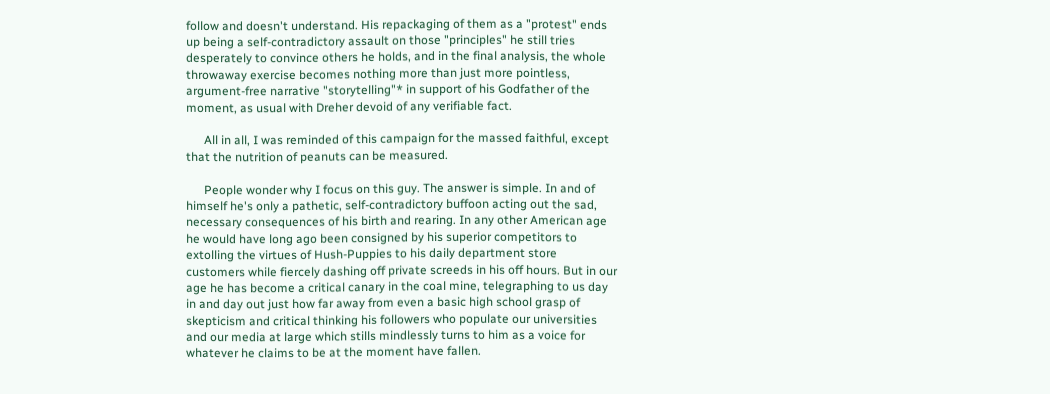follow and doesn't understand. His repackaging of them as a "protest" ends up being a self-contradictory assault on those "principles" he still tries desperately to convince others he holds, and in the final analysis, the whole throwaway exercise becomes nothing more than just more pointless, argument-free narrative "storytelling"* in support of his Godfather of the moment, as usual with Dreher devoid of any verifiable fact.

      All in all, I was reminded of this campaign for the massed faithful, except that the nutrition of peanuts can be measured.

      People wonder why I focus on this guy. The answer is simple. In and of himself he's only a pathetic, self-contradictory buffoon acting out the sad, necessary consequences of his birth and rearing. In any other American age he would have long ago been consigned by his superior competitors to extolling the virtues of Hush-Puppies to his daily department store customers while fiercely dashing off private screeds in his off hours. But in our age he has become a critical canary in the coal mine, telegraphing to us day in and day out just how far away from even a basic high school grasp of skepticism and critical thinking his followers who populate our universities and our media at large which stills mindlessly turns to him as a voice for whatever he claims to be at the moment have fallen.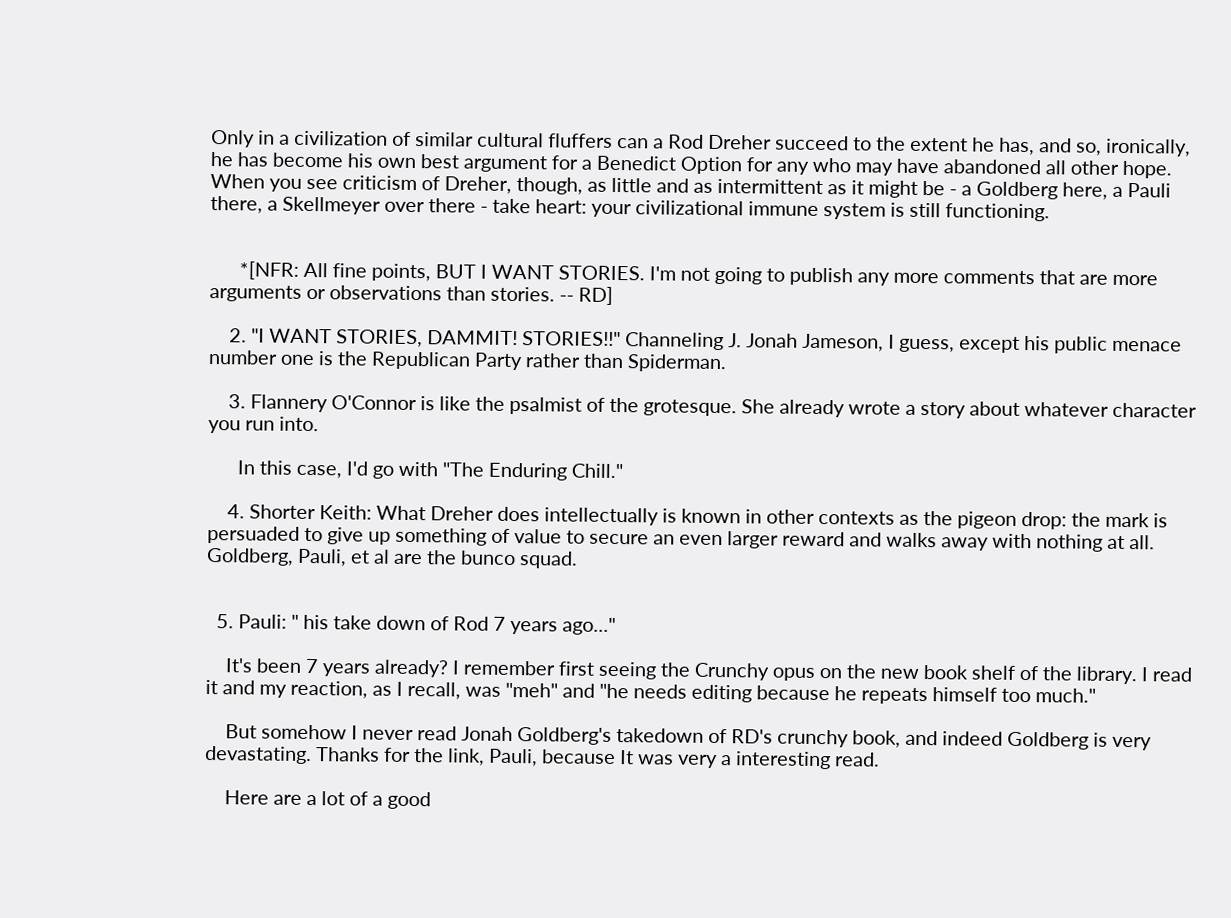Only in a civilization of similar cultural fluffers can a Rod Dreher succeed to the extent he has, and so, ironically, he has become his own best argument for a Benedict Option for any who may have abandoned all other hope. When you see criticism of Dreher, though, as little and as intermittent as it might be - a Goldberg here, a Pauli there, a Skellmeyer over there - take heart: your civilizational immune system is still functioning.


      *[NFR: All fine points, BUT I WANT STORIES. I'm not going to publish any more comments that are more arguments or observations than stories. -- RD]

    2. "I WANT STORIES, DAMMIT! STORIES!!" Channeling J. Jonah Jameson, I guess, except his public menace number one is the Republican Party rather than Spiderman.

    3. Flannery O'Connor is like the psalmist of the grotesque. She already wrote a story about whatever character you run into.

      In this case, I'd go with "The Enduring Chill."

    4. Shorter Keith: What Dreher does intellectually is known in other contexts as the pigeon drop: the mark is persuaded to give up something of value to secure an even larger reward and walks away with nothing at all. Goldberg, Pauli, et al are the bunco squad.


  5. Pauli: " his take down of Rod 7 years ago..."

    It's been 7 years already? I remember first seeing the Crunchy opus on the new book shelf of the library. I read it and my reaction, as I recall, was "meh" and "he needs editing because he repeats himself too much."

    But somehow I never read Jonah Goldberg's takedown of RD's crunchy book, and indeed Goldberg is very devastating. Thanks for the link, Pauli, because It was very a interesting read.

    Here are a lot of a good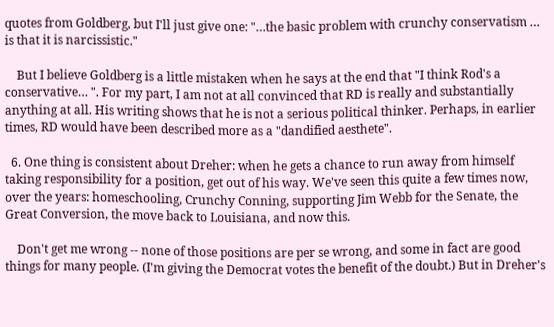quotes from Goldberg, but I'll just give one: "…the basic problem with crunchy conservatism … is that it is narcissistic."

    But I believe Goldberg is a little mistaken when he says at the end that "I think Rod's a conservative… ". For my part, I am not at all convinced that RD is really and substantially anything at all. His writing shows that he is not a serious political thinker. Perhaps, in earlier times, RD would have been described more as a "dandified aesthete".

  6. One thing is consistent about Dreher: when he gets a chance to run away from himself taking responsibility for a position, get out of his way. We've seen this quite a few times now, over the years: homeschooling, Crunchy Conning, supporting Jim Webb for the Senate, the Great Conversion, the move back to Louisiana, and now this.

    Don't get me wrong -- none of those positions are per se wrong, and some in fact are good things for many people. (I'm giving the Democrat votes the benefit of the doubt.) But in Dreher's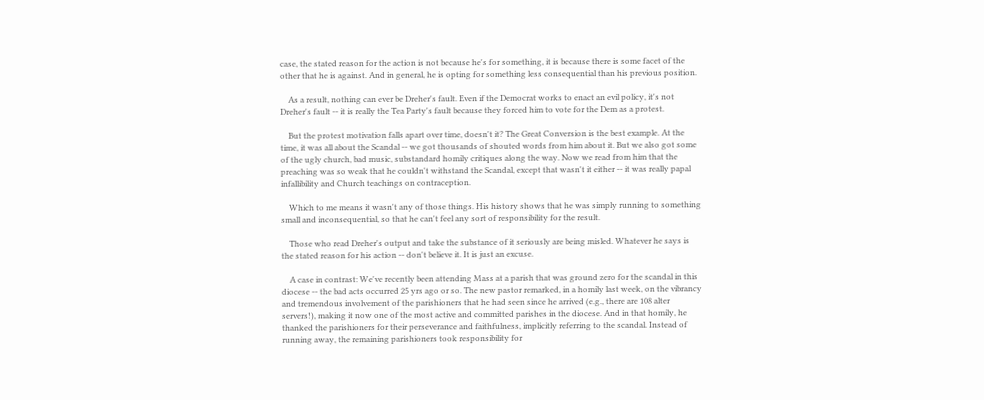case, the stated reason for the action is not because he's for something, it is because there is some facet of the other that he is against. And in general, he is opting for something less consequential than his previous position.

    As a result, nothing can ever be Dreher's fault. Even if the Democrat works to enact an evil policy, it's not Dreher's fault -- it is really the Tea Party's fault because they forced him to vote for the Dem as a protest.

    But the protest motivation falls apart over time, doesn't it? The Great Conversion is the best example. At the time, it was all about the Scandal -- we got thousands of shouted words from him about it. But we also got some of the ugly church, bad music, substandard homily critiques along the way. Now we read from him that the preaching was so weak that he couldn't withstand the Scandal, except that wasn't it either -- it was really papal infallibility and Church teachings on contraception.

    Which to me means it wasn't any of those things. His history shows that he was simply running to something small and inconsequential, so that he can't feel any sort of responsibility for the result.

    Those who read Dreher's output and take the substance of it seriously are being misled. Whatever he says is the stated reason for his action -- don't believe it. It is just an excuse.

    A case in contrast: We've recently been attending Mass at a parish that was ground zero for the scandal in this diocese -- the bad acts occurred 25 yrs ago or so. The new pastor remarked, in a homily last week, on the vibrancy and tremendous involvement of the parishioners that he had seen since he arrived (e.g., there are 108 alter servers!), making it now one of the most active and committed parishes in the diocese. And in that homily, he thanked the parishioners for their perseverance and faithfulness, implicitly referring to the scandal. Instead of running away, the remaining parishioners took responsibility for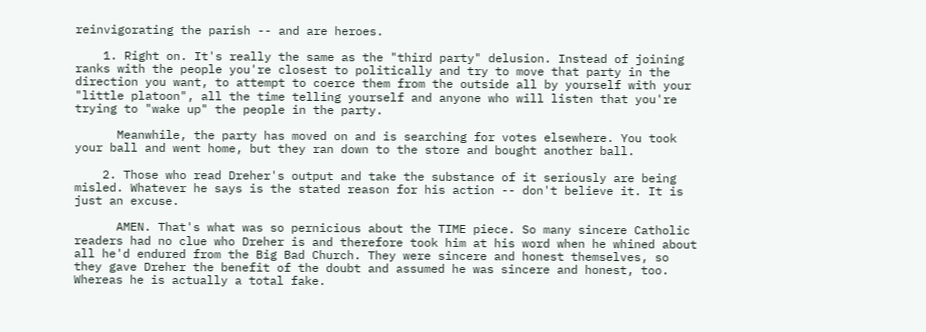reinvigorating the parish -- and are heroes.

    1. Right on. It's really the same as the "third party" delusion. Instead of joining ranks with the people you're closest to politically and try to move that party in the direction you want, to attempt to coerce them from the outside all by yourself with your "little platoon", all the time telling yourself and anyone who will listen that you're trying to "wake up" the people in the party.

      Meanwhile, the party has moved on and is searching for votes elsewhere. You took your ball and went home, but they ran down to the store and bought another ball.

    2. Those who read Dreher's output and take the substance of it seriously are being misled. Whatever he says is the stated reason for his action -- don't believe it. It is just an excuse.

      AMEN. That's what was so pernicious about the TIME piece. So many sincere Catholic readers had no clue who Dreher is and therefore took him at his word when he whined about all he'd endured from the Big Bad Church. They were sincere and honest themselves, so they gave Dreher the benefit of the doubt and assumed he was sincere and honest, too. Whereas he is actually a total fake.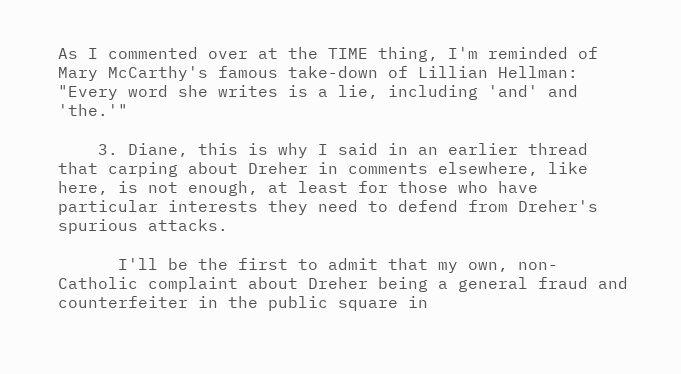As I commented over at the TIME thing, I'm reminded of Mary McCarthy's famous take-down of Lillian Hellman: "Every word she writes is a lie, including 'and' and 'the.'"

    3. Diane, this is why I said in an earlier thread that carping about Dreher in comments elsewhere, like here, is not enough, at least for those who have particular interests they need to defend from Dreher's spurious attacks.

      I'll be the first to admit that my own, non-Catholic complaint about Dreher being a general fraud and counterfeiter in the public square in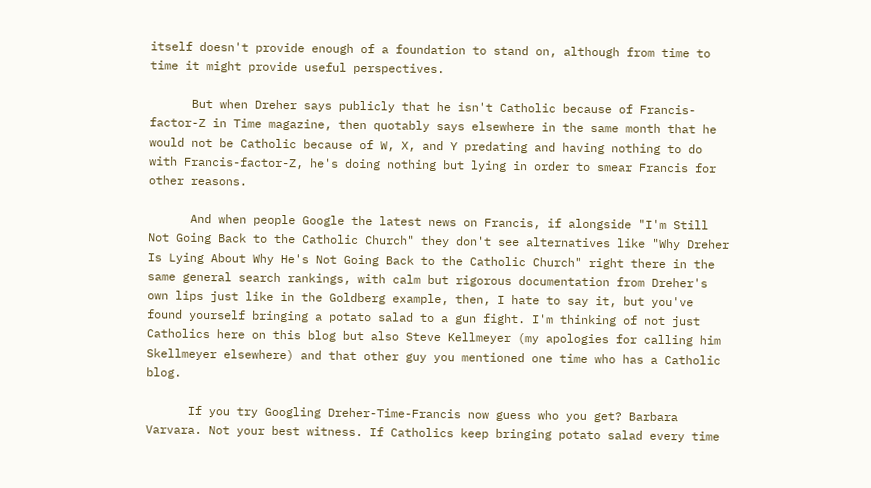itself doesn't provide enough of a foundation to stand on, although from time to time it might provide useful perspectives.

      But when Dreher says publicly that he isn't Catholic because of Francis-factor-Z in Time magazine, then quotably says elsewhere in the same month that he would not be Catholic because of W, X, and Y predating and having nothing to do with Francis-factor-Z, he's doing nothing but lying in order to smear Francis for other reasons.

      And when people Google the latest news on Francis, if alongside "I'm Still Not Going Back to the Catholic Church" they don't see alternatives like "Why Dreher Is Lying About Why He's Not Going Back to the Catholic Church" right there in the same general search rankings, with calm but rigorous documentation from Dreher's own lips just like in the Goldberg example, then, I hate to say it, but you've found yourself bringing a potato salad to a gun fight. I'm thinking of not just Catholics here on this blog but also Steve Kellmeyer (my apologies for calling him Skellmeyer elsewhere) and that other guy you mentioned one time who has a Catholic blog.

      If you try Googling Dreher-Time-Francis now guess who you get? Barbara Varvara. Not your best witness. If Catholics keep bringing potato salad every time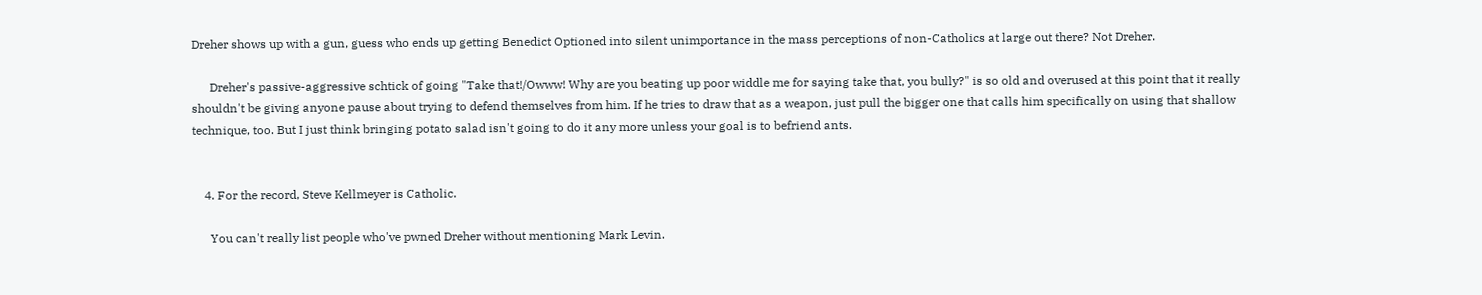Dreher shows up with a gun, guess who ends up getting Benedict Optioned into silent unimportance in the mass perceptions of non-Catholics at large out there? Not Dreher.

      Dreher's passive-aggressive schtick of going "Take that!/Owww! Why are you beating up poor widdle me for saying take that, you bully?" is so old and overused at this point that it really shouldn't be giving anyone pause about trying to defend themselves from him. If he tries to draw that as a weapon, just pull the bigger one that calls him specifically on using that shallow technique, too. But I just think bringing potato salad isn't going to do it any more unless your goal is to befriend ants.


    4. For the record, Steve Kellmeyer is Catholic.

      You can't really list people who've pwned Dreher without mentioning Mark Levin.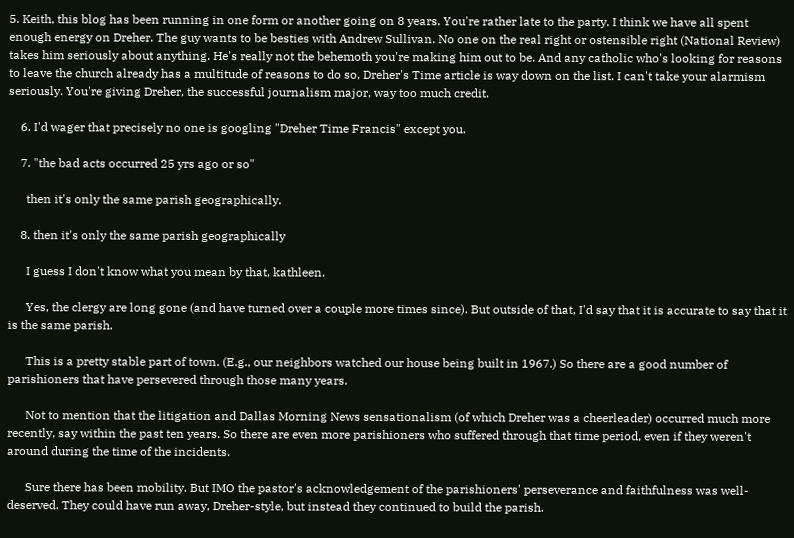5. Keith, this blog has been running in one form or another going on 8 years. You're rather late to the party. I think we have all spent enough energy on Dreher. The guy wants to be besties with Andrew Sullivan. No one on the real right or ostensible right (National Review) takes him seriously about anything. He's really not the behemoth you're making him out to be. And any catholic who's looking for reasons to leave the church already has a multitude of reasons to do so, Dreher's Time article is way down on the list. I can't take your alarmism seriously. You're giving Dreher, the successful journalism major, way too much credit.

    6. I'd wager that precisely no one is googling "Dreher Time Francis" except you.

    7. "the bad acts occurred 25 yrs ago or so"

      then it's only the same parish geographically.

    8. then it's only the same parish geographically

      I guess I don't know what you mean by that, kathleen.

      Yes, the clergy are long gone (and have turned over a couple more times since). But outside of that, I'd say that it is accurate to say that it is the same parish.

      This is a pretty stable part of town. (E.g., our neighbors watched our house being built in 1967.) So there are a good number of parishioners that have persevered through those many years.

      Not to mention that the litigation and Dallas Morning News sensationalism (of which Dreher was a cheerleader) occurred much more recently, say within the past ten years. So there are even more parishioners who suffered through that time period, even if they weren't around during the time of the incidents.

      Sure there has been mobility. But IMO the pastor's acknowledgement of the parishioners' perseverance and faithfulness was well-deserved. They could have run away, Dreher-style, but instead they continued to build the parish.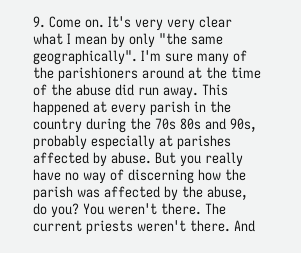9. Come on. It's very very clear what I mean by only "the same geographically". I'm sure many of the parishioners around at the time of the abuse did run away. This happened at every parish in the country during the 70s 80s and 90s, probably especially at parishes affected by abuse. But you really have no way of discerning how the parish was affected by the abuse, do you? You weren't there. The current priests weren't there. And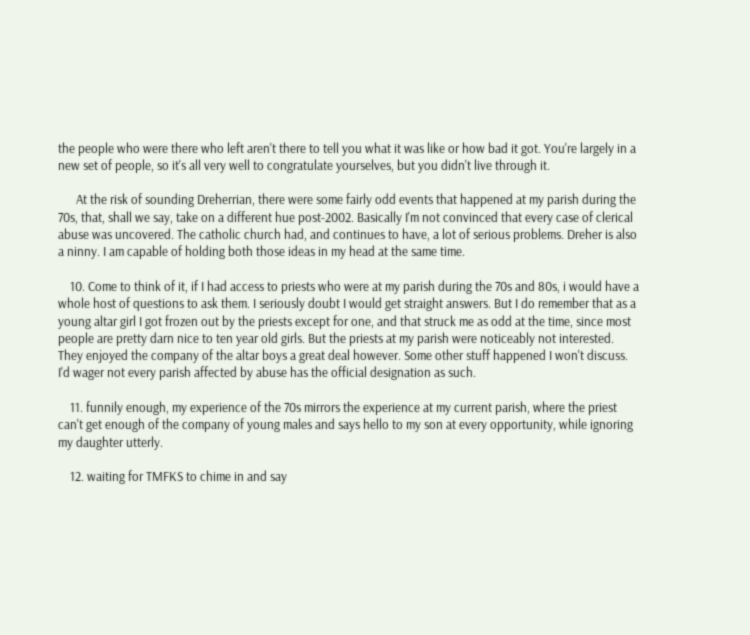the people who were there who left aren't there to tell you what it was like or how bad it got. You're largely in a new set of people, so it's all very well to congratulate yourselves, but you didn't live through it.

      At the risk of sounding Dreherrian, there were some fairly odd events that happened at my parish during the 70s, that, shall we say, take on a different hue post-2002. Basically I'm not convinced that every case of clerical abuse was uncovered. The catholic church had, and continues to have, a lot of serious problems. Dreher is also a ninny. I am capable of holding both those ideas in my head at the same time.

    10. Come to think of it, if I had access to priests who were at my parish during the 70s and 80s, i would have a whole host of questions to ask them. I seriously doubt I would get straight answers. But I do remember that as a young altar girl I got frozen out by the priests except for one, and that struck me as odd at the time, since most people are pretty darn nice to ten year old girls. But the priests at my parish were noticeably not interested. They enjoyed the company of the altar boys a great deal however. Some other stuff happened I won't discuss. I'd wager not every parish affected by abuse has the official designation as such.

    11. funnily enough, my experience of the 70s mirrors the experience at my current parish, where the priest can't get enough of the company of young males and says hello to my son at every opportunity, while ignoring my daughter utterly.

    12. waiting for TMFKS to chime in and say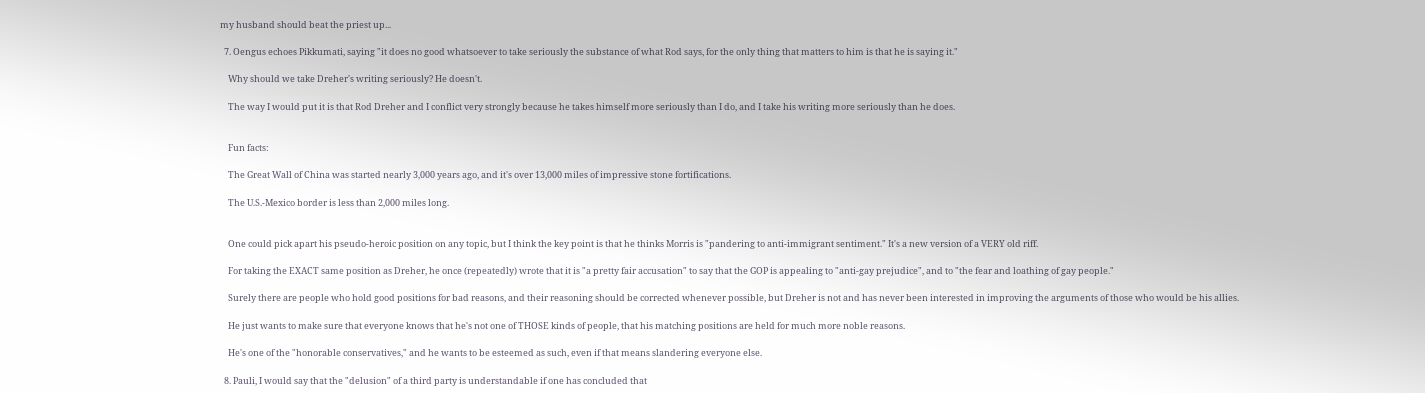my husband should beat the priest up...

  7. Oengus echoes Pikkumati, saying "it does no good whatsoever to take seriously the substance of what Rod says, for the only thing that matters to him is that he is saying it."

    Why should we take Dreher's writing seriously? He doesn't.

    The way I would put it is that Rod Dreher and I conflict very strongly because he takes himself more seriously than I do, and I take his writing more seriously than he does.


    Fun facts:

    The Great Wall of China was started nearly 3,000 years ago, and it's over 13,000 miles of impressive stone fortifications.

    The U.S.-Mexico border is less than 2,000 miles long.


    One could pick apart his pseudo-heroic position on any topic, but I think the key point is that he thinks Morris is "pandering to anti-immigrant sentiment." It's a new version of a VERY old riff.

    For taking the EXACT same position as Dreher, he once (repeatedly) wrote that it is "a pretty fair accusation" to say that the GOP is appealing to "anti-gay prejudice", and to "the fear and loathing of gay people."

    Surely there are people who hold good positions for bad reasons, and their reasoning should be corrected whenever possible, but Dreher is not and has never been interested in improving the arguments of those who would be his allies.

    He just wants to make sure that everyone knows that he's not one of THOSE kinds of people, that his matching positions are held for much more noble reasons.

    He's one of the "honorable conservatives," and he wants to be esteemed as such, even if that means slandering everyone else.

  8. Pauli, I would say that the "delusion" of a third party is understandable if one has concluded that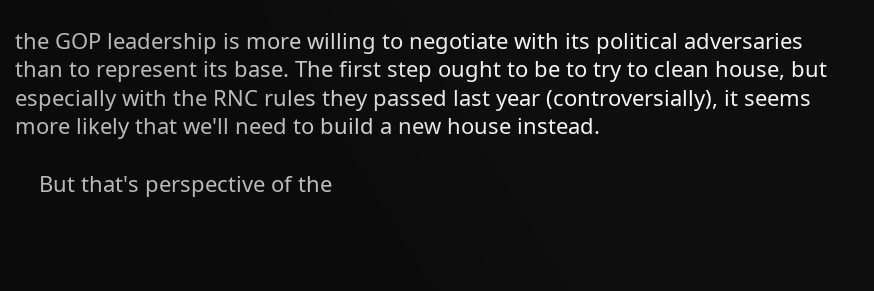the GOP leadership is more willing to negotiate with its political adversaries than to represent its base. The first step ought to be to try to clean house, but especially with the RNC rules they passed last year (controversially), it seems more likely that we'll need to build a new house instead.

    But that's perspective of the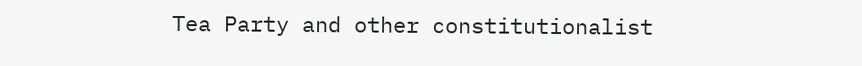Tea Party and other constitutionalist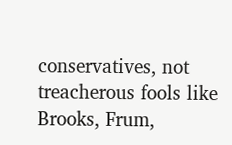conservatives, not treacherous fools like Brooks, Frum,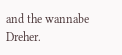and the wannabe Dreher.